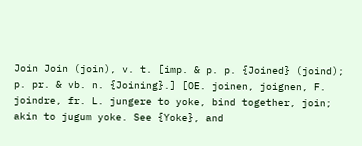Join Join (join), v. t. [imp. & p. p. {Joined} (joind); p. pr. & vb. n. {Joining}.] [OE. joinen, joignen, F. joindre, fr. L. jungere to yoke, bind together, join; akin to jugum yoke. See {Yoke}, and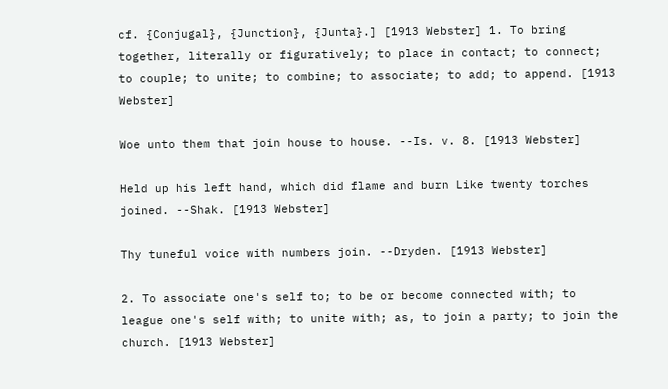cf. {Conjugal}, {Junction}, {Junta}.] [1913 Webster] 1. To bring together, literally or figuratively; to place in contact; to connect; to couple; to unite; to combine; to associate; to add; to append. [1913 Webster]

Woe unto them that join house to house. --Is. v. 8. [1913 Webster]

Held up his left hand, which did flame and burn Like twenty torches joined. --Shak. [1913 Webster]

Thy tuneful voice with numbers join. --Dryden. [1913 Webster]

2. To associate one's self to; to be or become connected with; to league one's self with; to unite with; as, to join a party; to join the church. [1913 Webster]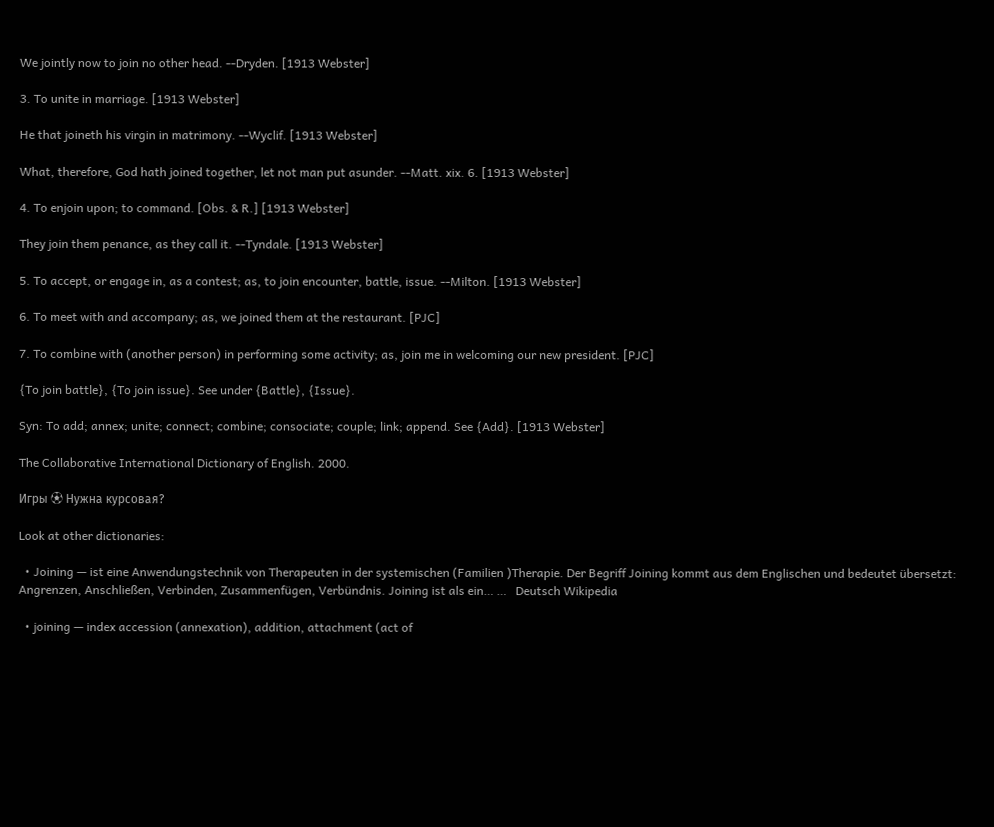We jointly now to join no other head. --Dryden. [1913 Webster]

3. To unite in marriage. [1913 Webster]

He that joineth his virgin in matrimony. --Wyclif. [1913 Webster]

What, therefore, God hath joined together, let not man put asunder. --Matt. xix. 6. [1913 Webster]

4. To enjoin upon; to command. [Obs. & R.] [1913 Webster]

They join them penance, as they call it. --Tyndale. [1913 Webster]

5. To accept, or engage in, as a contest; as, to join encounter, battle, issue. --Milton. [1913 Webster]

6. To meet with and accompany; as, we joined them at the restaurant. [PJC]

7. To combine with (another person) in performing some activity; as, join me in welcoming our new president. [PJC]

{To join battle}, {To join issue}. See under {Battle}, {Issue}.

Syn: To add; annex; unite; connect; combine; consociate; couple; link; append. See {Add}. [1913 Webster]

The Collaborative International Dictionary of English. 2000.

Игры ⚽ Нужна курсовая?

Look at other dictionaries:

  • Joining — ist eine Anwendungstechnik von Therapeuten in der systemischen (Familien )Therapie. Der Begriff Joining kommt aus dem Englischen und bedeutet übersetzt: Angrenzen, Anschließen, Verbinden, Zusammenfügen, Verbündnis. Joining ist als ein… …   Deutsch Wikipedia

  • joining — index accession (annexation), addition, attachment (act of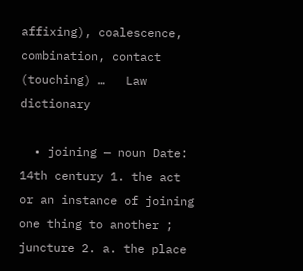affixing), coalescence, combination, contact (touching) …   Law dictionary

  • joining — noun Date: 14th century 1. the act or an instance of joining one thing to another ; juncture 2. a. the place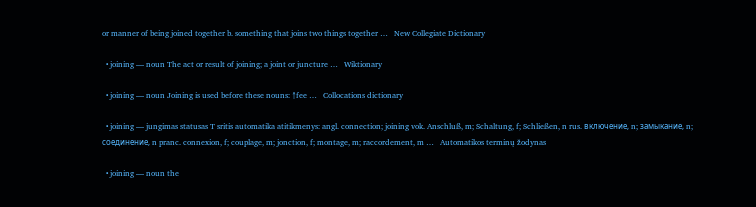or manner of being joined together b. something that joins two things together …   New Collegiate Dictionary

  • joining — noun The act or result of joining; a joint or juncture …   Wiktionary

  • joining — noun Joining is used before these nouns: ↑fee …   Collocations dictionary

  • joining — jungimas statusas T sritis automatika atitikmenys: angl. connection; joining vok. Anschluß, m; Schaltung, f; Schließen, n rus. включение, n; замыкание, n; соединение, n pranc. connexion, f; couplage, m; jonction, f; montage, m; raccordement, m …   Automatikos terminų žodynas

  • joining — noun the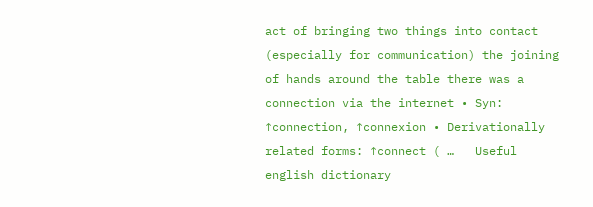act of bringing two things into contact (especially for communication) the joining of hands around the table there was a connection via the internet • Syn: ↑connection, ↑connexion • Derivationally related forms: ↑connect ( …   Useful english dictionary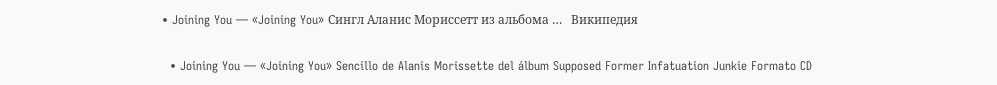• Joining You — «Joining You» Сингл Аланис Мориссетт из альбома …   Википедия

  • Joining You — «Joining You» Sencillo de Alanis Morissette del álbum Supposed Former Infatuation Junkie Formato CD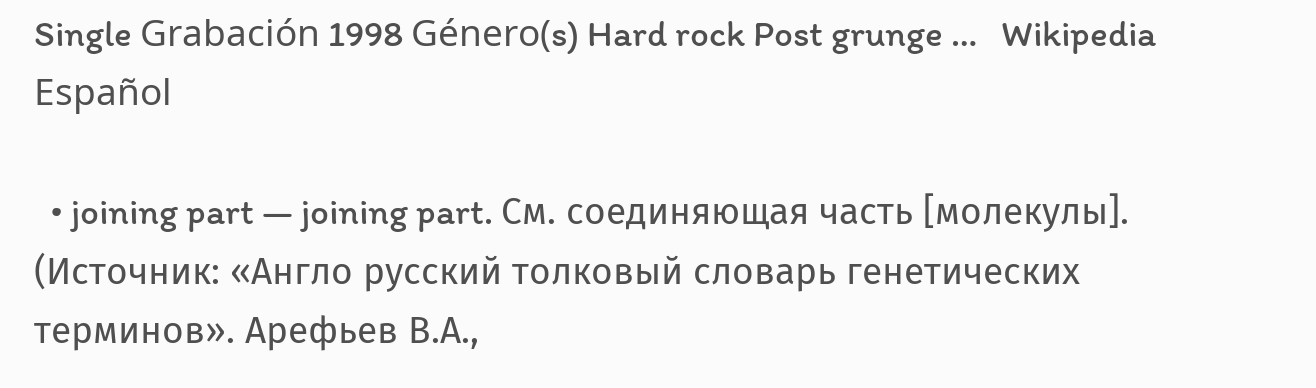Single Grabación 1998 Género(s) Hard rock Post grunge …   Wikipedia Español

  • joining part — joining part. См. соединяющая часть [молекулы]. (Источник: «Англо русский толковый словарь генетических терминов». Арефьев В.А.,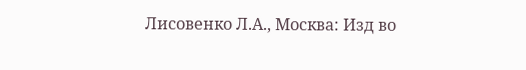Лисовенко Л.А., Москва: Изд во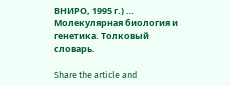ВНИРО, 1995 г.) …   Молекулярная биология и генетика. Толковый словарь.

Share the article and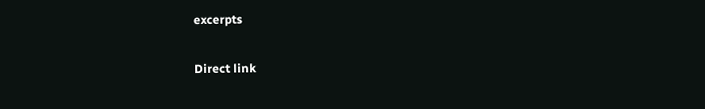excerpts

Direct link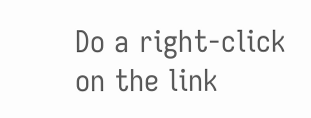Do a right-click on the link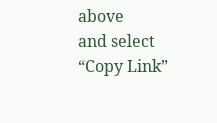above
and select “Copy Link”